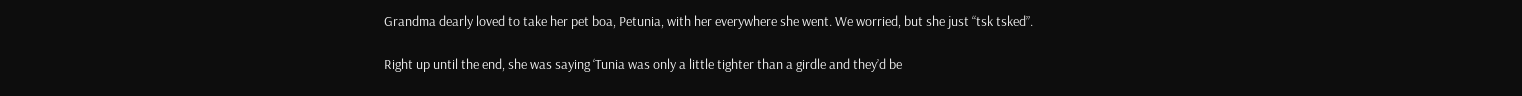Grandma dearly loved to take her pet boa, Petunia, with her everywhere she went. We worried, but she just “tsk tsked”.

Right up until the end, she was saying ‘Tunia was only a little tighter than a girdle and they’d be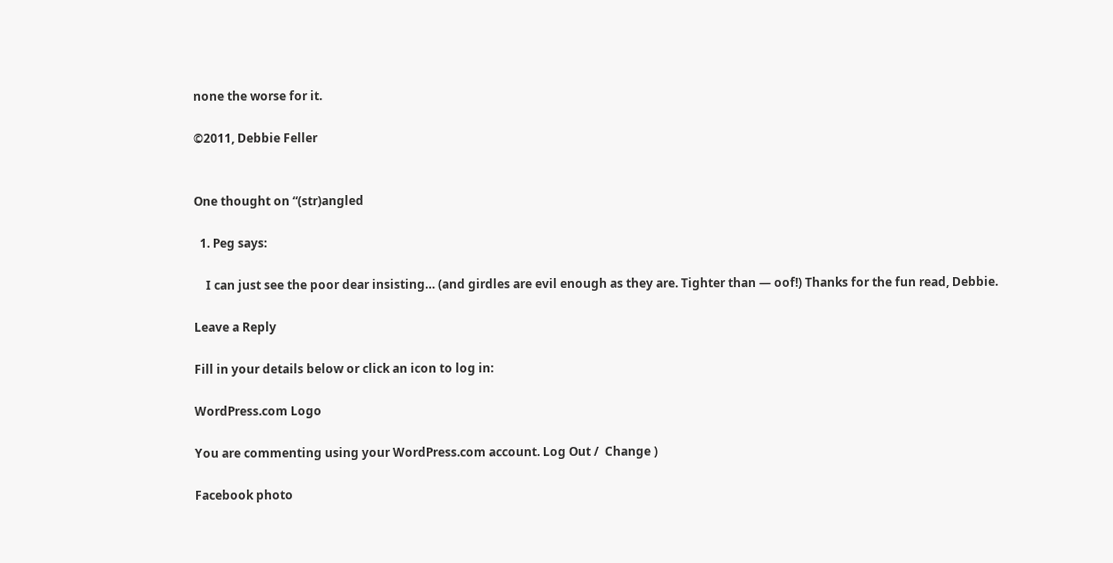none the worse for it.

©2011, Debbie Feller


One thought on “(str)angled

  1. Peg says:

    I can just see the poor dear insisting… (and girdles are evil enough as they are. Tighter than — oof!) Thanks for the fun read, Debbie.

Leave a Reply

Fill in your details below or click an icon to log in:

WordPress.com Logo

You are commenting using your WordPress.com account. Log Out /  Change )

Facebook photo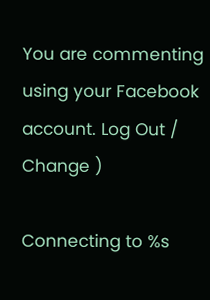You are commenting using your Facebook account. Log Out /  Change )

Connecting to %s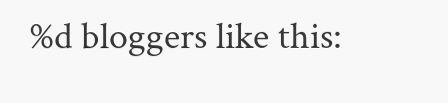%d bloggers like this: